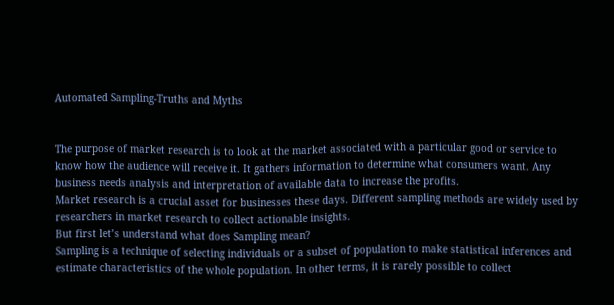Automated Sampling-Truths and Myths


The purpose of market research is to look at the market associated with a particular good or service to know how the audience will receive it. It gathers information to determine what consumers want. Any business needs analysis and interpretation of available data to increase the profits.
Market research is a crucial asset for businesses these days. Different sampling methods are widely used by researchers in market research to collect actionable insights.
But first let’s understand what does Sampling mean?
Sampling is a technique of selecting individuals or a subset of population to make statistical inferences and estimate characteristics of the whole population. In other terms, it is rarely possible to collect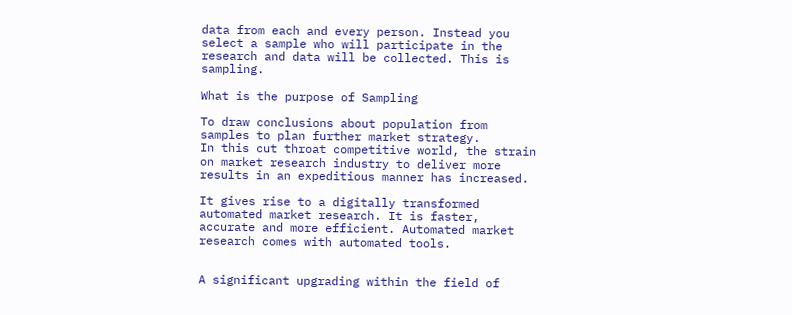data from each and every person. Instead you select a sample who will participate in the research and data will be collected. This is sampling.

What is the purpose of Sampling

To draw conclusions about population from samples to plan further market strategy.
In this cut throat competitive world, the strain on market research industry to deliver more results in an expeditious manner has increased.

It gives rise to a digitally transformed automated market research. It is faster, accurate and more efficient. Automated market research comes with automated tools.


A significant upgrading within the field of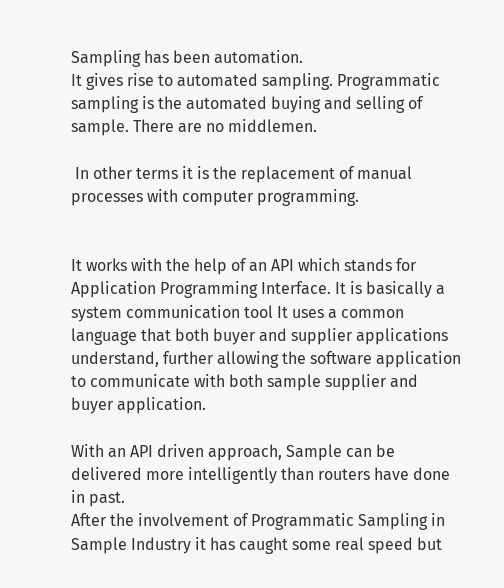Sampling has been automation.
It gives rise to automated sampling. Programmatic sampling is the automated buying and selling of sample. There are no middlemen.

 In other terms it is the replacement of manual processes with computer programming.


It works with the help of an API which stands for Application Programming Interface. It is basically a system communication tool It uses a common language that both buyer and supplier applications understand, further allowing the software application to communicate with both sample supplier and buyer application.

With an API driven approach, Sample can be delivered more intelligently than routers have done in past.
After the involvement of Programmatic Sampling in Sample Industry it has caught some real speed but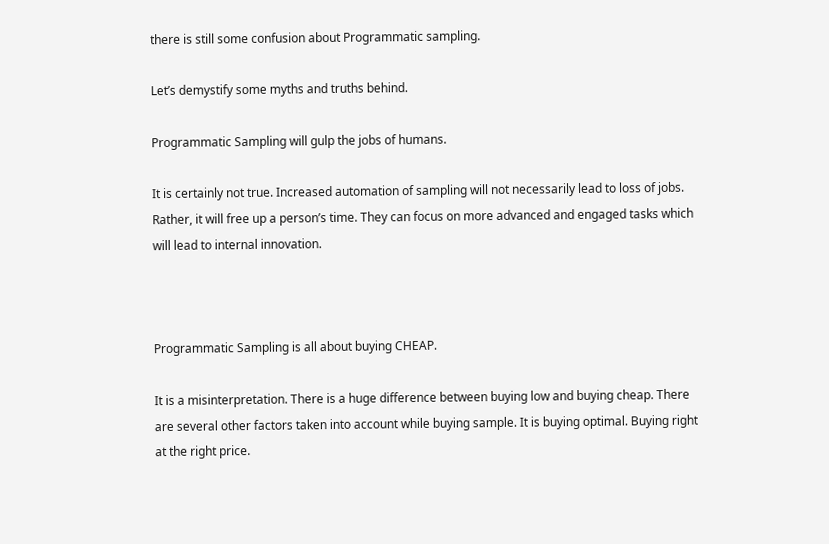there is still some confusion about Programmatic sampling.

Let’s demystify some myths and truths behind.

Programmatic Sampling will gulp the jobs of humans.

It is certainly not true. Increased automation of sampling will not necessarily lead to loss of jobs. Rather, it will free up a person’s time. They can focus on more advanced and engaged tasks which will lead to internal innovation.



Programmatic Sampling is all about buying CHEAP.

It is a misinterpretation. There is a huge difference between buying low and buying cheap. There are several other factors taken into account while buying sample. It is buying optimal. Buying right at the right price.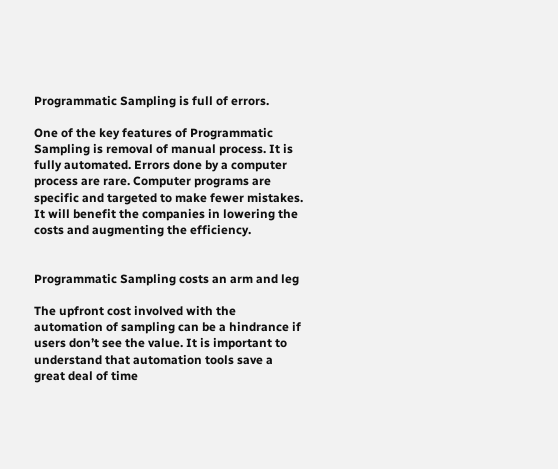Programmatic Sampling is full of errors.

One of the key features of Programmatic Sampling is removal of manual process. It is fully automated. Errors done by a computer process are rare. Computer programs are specific and targeted to make fewer mistakes. It will benefit the companies in lowering the costs and augmenting the efficiency.


Programmatic Sampling costs an arm and leg

The upfront cost involved with the automation of sampling can be a hindrance if users don’t see the value. It is important to understand that automation tools save a great deal of time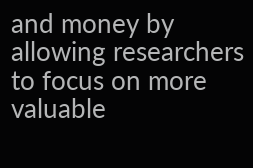and money by allowing researchers to focus on more valuable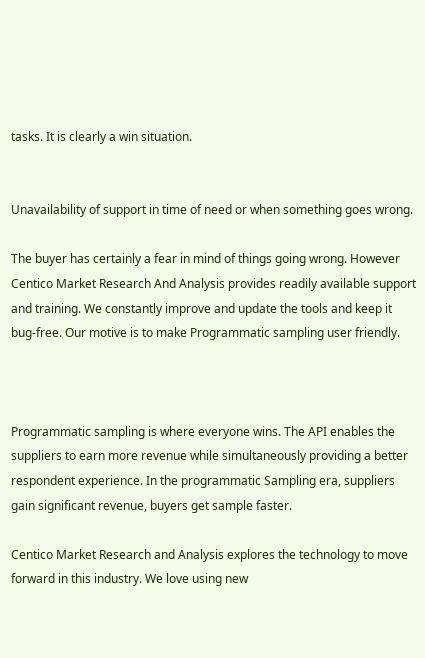tasks. It is clearly a win situation.


Unavailability of support in time of need or when something goes wrong.

The buyer has certainly a fear in mind of things going wrong. However Centico Market Research And Analysis provides readily available support and training. We constantly improve and update the tools and keep it bug-free. Our motive is to make Programmatic sampling user friendly.



Programmatic sampling is where everyone wins. The API enables the suppliers to earn more revenue while simultaneously providing a better respondent experience. In the programmatic Sampling era, suppliers gain significant revenue, buyers get sample faster.

Centico Market Research and Analysis explores the technology to move forward in this industry. We love using new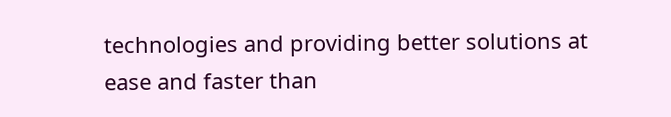technologies and providing better solutions at ease and faster than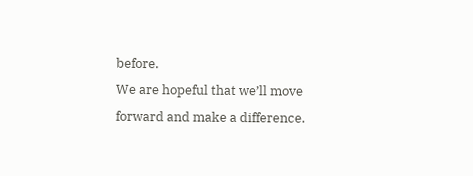before.
We are hopeful that we’ll move forward and make a difference.